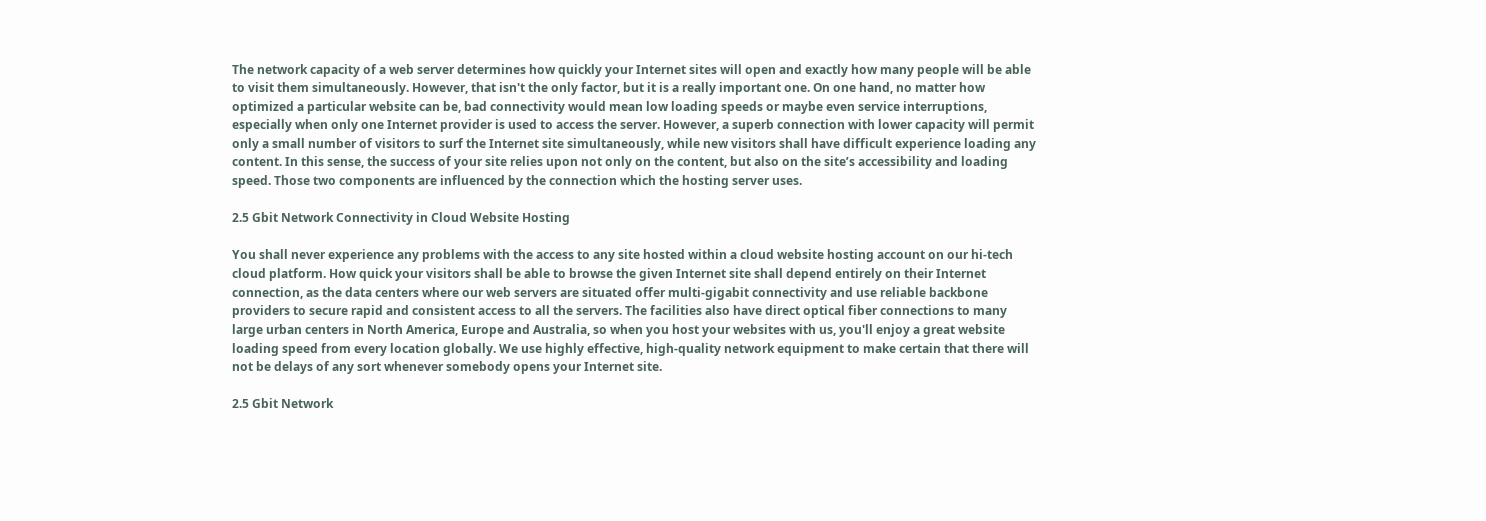The network capacity of a web server determines how quickly your Internet sites will open and exactly how many people will be able to visit them simultaneously. However, that isn't the only factor, but it is a really important one. On one hand, no matter how optimized a particular website can be, bad connectivity would mean low loading speeds or maybe even service interruptions, especially when only one Internet provider is used to access the server. However, a superb connection with lower capacity will permit only a small number of visitors to surf the Internet site simultaneously, while new visitors shall have difficult experience loading any content. In this sense, the success of your site relies upon not only on the content, but also on the site’s accessibility and loading speed. Those two components are influenced by the connection which the hosting server uses.

2.5 Gbit Network Connectivity in Cloud Website Hosting

You shall never experience any problems with the access to any site hosted within a cloud website hosting account on our hi-tech cloud platform. How quick your visitors shall be able to browse the given Internet site shall depend entirely on their Internet connection, as the data centers where our web servers are situated offer multi-gigabit connectivity and use reliable backbone providers to secure rapid and consistent access to all the servers. The facilities also have direct optical fiber connections to many large urban centers in North America, Europe and Australia, so when you host your websites with us, you'll enjoy a great website loading speed from every location globally. We use highly effective, high-quality network equipment to make certain that there will not be delays of any sort whenever somebody opens your Internet site.

2.5 Gbit Network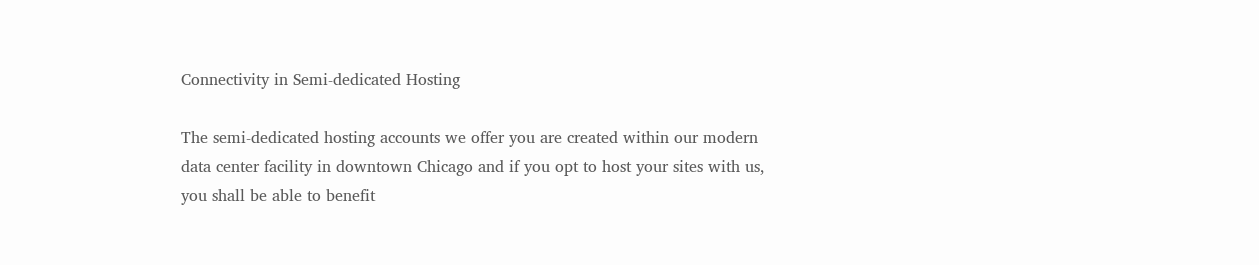Connectivity in Semi-dedicated Hosting

The semi-dedicated hosting accounts we offer you are created within our modern data center facility in downtown Chicago and if you opt to host your sites with us, you shall be able to benefit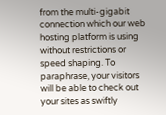from the multi-gigabit connection which our web hosting platform is using without restrictions or speed shaping. To paraphrase, your visitors will be able to check out your sites as swiftly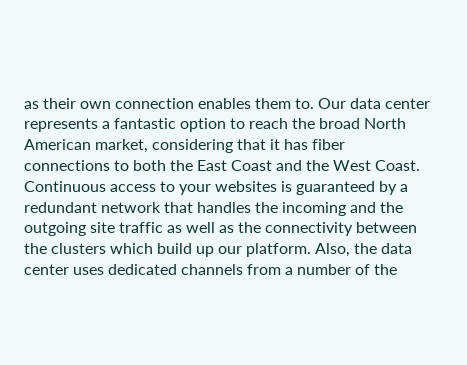as their own connection enables them to. Our data center represents a fantastic option to reach the broad North American market, considering that it has fiber connections to both the East Coast and the West Coast. Continuous access to your websites is guaranteed by a redundant network that handles the incoming and the outgoing site traffic as well as the connectivity between the clusters which build up our platform. Also, the data center uses dedicated channels from a number of the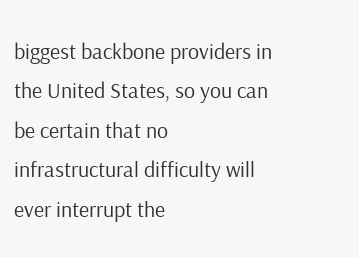biggest backbone providers in the United States, so you can be certain that no infrastructural difficulty will ever interrupt the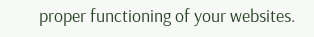proper functioning of your websites.